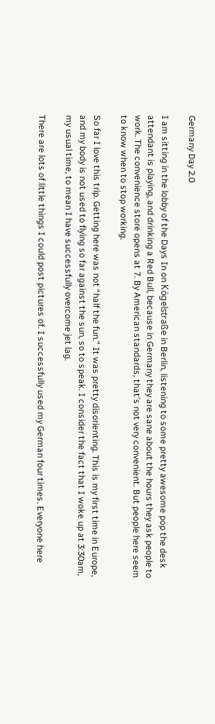Germany Day 2.0

I am sitting in the lobby of the Days In on Kögelstraße in Berlin, listening to some pretty awesome pop the desk attendant is playing, and drinking a Red Bull, because in Germany they are sane about the hours they ask people to work. The convenience store opens at 7. By American standards, that’s not very convenient. But people here seem to know when to stop working.

So far I love this trip. Getting here was not “half the fun.” It was pretty disorienting. This is my first time in Europe, and my body is not used to flying so far against the sun, so to speak. I consider the fact that I woke up at 3:30am, my usual time, to mean I have successfully overcome jet lag.

There are lots of little things I could post pictures of. I successfully used my German four times. Everyone here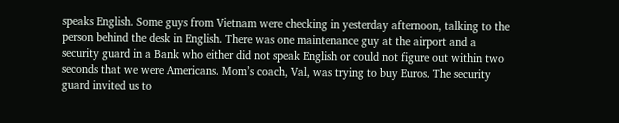speaks English. Some guys from Vietnam were checking in yesterday afternoon, talking to the person behind the desk in English. There was one maintenance guy at the airport and a security guard in a Bank who either did not speak English or could not figure out within two seconds that we were Americans. Mom’s coach, Val, was trying to buy Euros. The security guard invited us to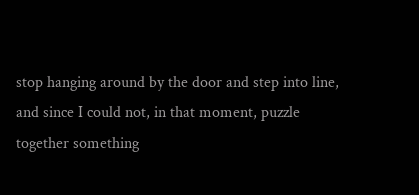stop hanging around by the door and step into line, and since I could not, in that moment, puzzle together something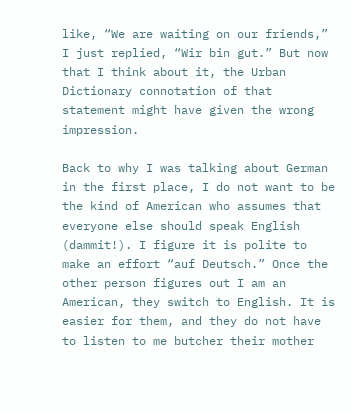like, “We are waiting on our friends,” I just replied, “Wir bin gut.” But now that I think about it, the Urban Dictionary connotation of that statement might have given the wrong impression.

Back to why I was talking about German in the first place, I do not want to be the kind of American who assumes that everyone else should speak English (dammit!). I figure it is polite to make an effort “auf Deutsch.” Once the other person figures out I am an American, they switch to English. It is easier for them, and they do not have to listen to me butcher their mother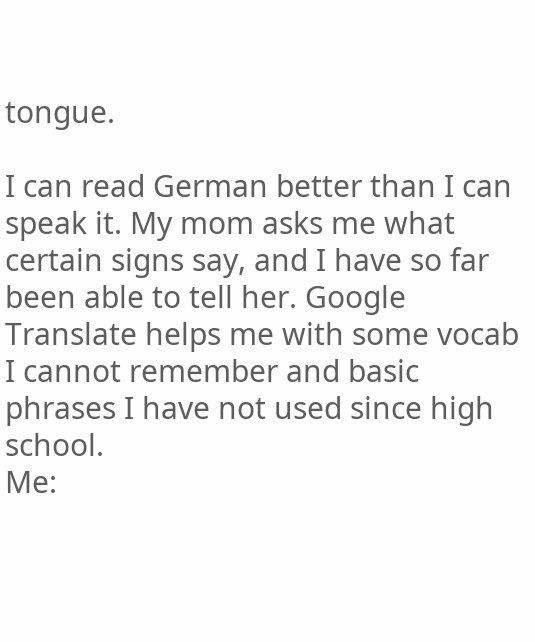tongue.

I can read German better than I can speak it. My mom asks me what certain signs say, and I have so far been able to tell her. Google Translate helps me with some vocab I cannot remember and basic phrases I have not used since high school.
Me: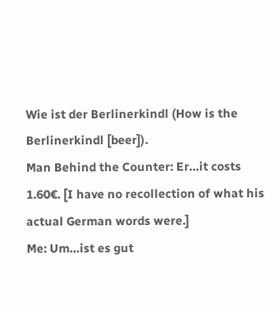Wie ist der Berlinerkindl (How is the Berlinerkindl [beer]).
Man Behind the Counter: Er…it costs 1.60€. [I have no recollection of what his actual German words were.]
Me: Um…ist es gut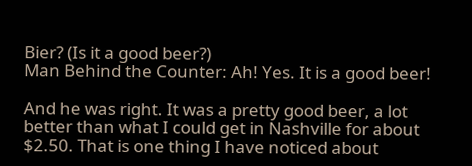Bier? (Is it a good beer?)
Man Behind the Counter: Ah! Yes. It is a good beer!

And he was right. It was a pretty good beer, a lot better than what I could get in Nashville for about $2.50. That is one thing I have noticed about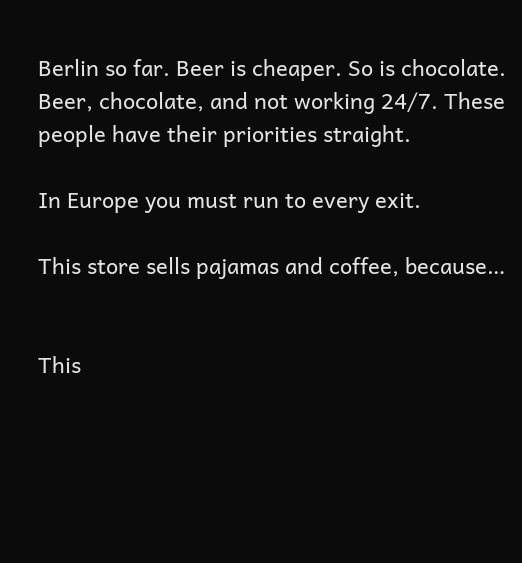Berlin so far. Beer is cheaper. So is chocolate. Beer, chocolate, and not working 24/7. These people have their priorities straight.

In Europe you must run to every exit.

This store sells pajamas and coffee, because…


This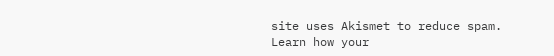site uses Akismet to reduce spam. Learn how your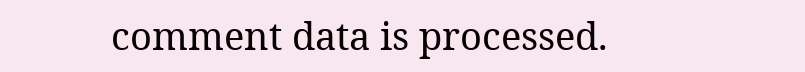comment data is processed.